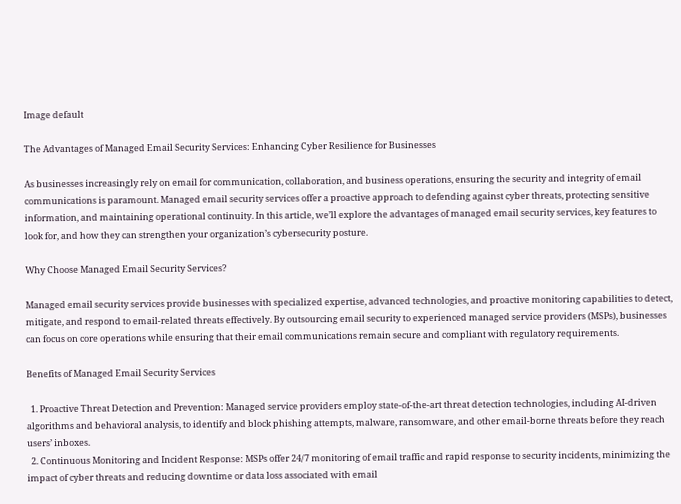Image default

The Advantages of Managed Email Security Services: Enhancing Cyber Resilience for Businesses

As businesses increasingly rely on email for communication, collaboration, and business operations, ensuring the security and integrity of email communications is paramount. Managed email security services offer a proactive approach to defending against cyber threats, protecting sensitive information, and maintaining operational continuity. In this article, we’ll explore the advantages of managed email security services, key features to look for, and how they can strengthen your organization’s cybersecurity posture.

Why Choose Managed Email Security Services?

Managed email security services provide businesses with specialized expertise, advanced technologies, and proactive monitoring capabilities to detect, mitigate, and respond to email-related threats effectively. By outsourcing email security to experienced managed service providers (MSPs), businesses can focus on core operations while ensuring that their email communications remain secure and compliant with regulatory requirements.

Benefits of Managed Email Security Services

  1. Proactive Threat Detection and Prevention: Managed service providers employ state-of-the-art threat detection technologies, including AI-driven algorithms and behavioral analysis, to identify and block phishing attempts, malware, ransomware, and other email-borne threats before they reach users’ inboxes.
  2. Continuous Monitoring and Incident Response: MSPs offer 24/7 monitoring of email traffic and rapid response to security incidents, minimizing the impact of cyber threats and reducing downtime or data loss associated with email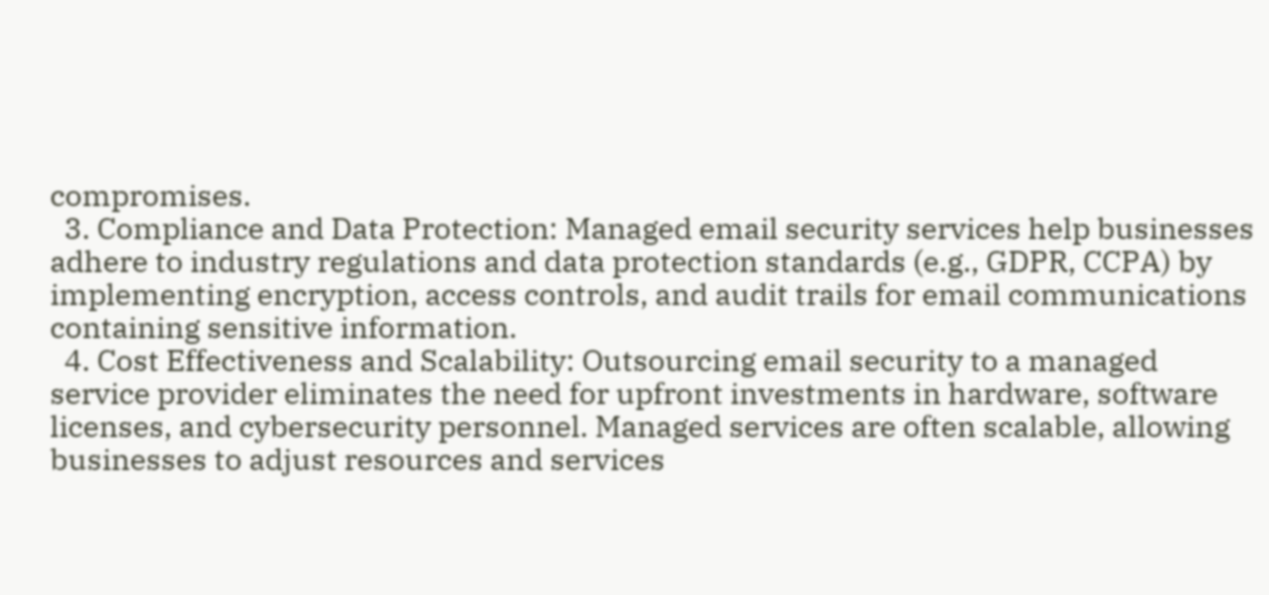compromises.
  3. Compliance and Data Protection: Managed email security services help businesses adhere to industry regulations and data protection standards (e.g., GDPR, CCPA) by implementing encryption, access controls, and audit trails for email communications containing sensitive information.
  4. Cost Effectiveness and Scalability: Outsourcing email security to a managed service provider eliminates the need for upfront investments in hardware, software licenses, and cybersecurity personnel. Managed services are often scalable, allowing businesses to adjust resources and services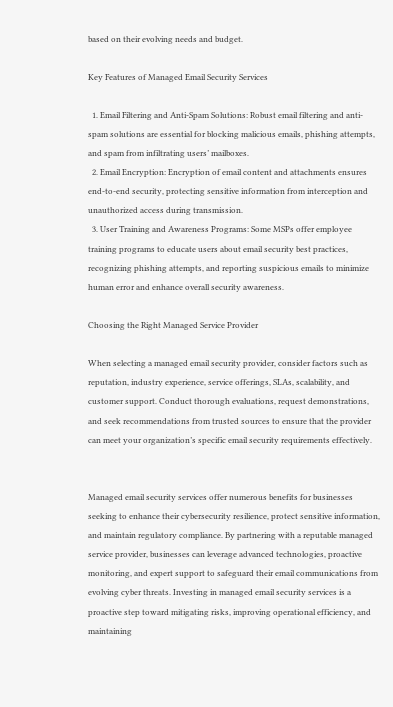based on their evolving needs and budget.

Key Features of Managed Email Security Services

  1. Email Filtering and Anti-Spam Solutions: Robust email filtering and anti-spam solutions are essential for blocking malicious emails, phishing attempts, and spam from infiltrating users’ mailboxes.
  2. Email Encryption: Encryption of email content and attachments ensures end-to-end security, protecting sensitive information from interception and unauthorized access during transmission.
  3. User Training and Awareness Programs: Some MSPs offer employee training programs to educate users about email security best practices, recognizing phishing attempts, and reporting suspicious emails to minimize human error and enhance overall security awareness.

Choosing the Right Managed Service Provider

When selecting a managed email security provider, consider factors such as reputation, industry experience, service offerings, SLAs, scalability, and customer support. Conduct thorough evaluations, request demonstrations, and seek recommendations from trusted sources to ensure that the provider can meet your organization’s specific email security requirements effectively.


Managed email security services offer numerous benefits for businesses seeking to enhance their cybersecurity resilience, protect sensitive information, and maintain regulatory compliance. By partnering with a reputable managed service provider, businesses can leverage advanced technologies, proactive monitoring, and expert support to safeguard their email communications from evolving cyber threats. Investing in managed email security services is a proactive step toward mitigating risks, improving operational efficiency, and maintaining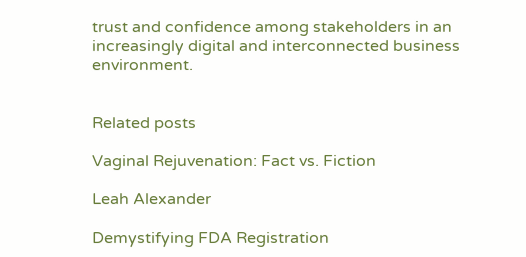trust and confidence among stakeholders in an increasingly digital and interconnected business environment.


Related posts

Vaginal Rejuvenation: Fact vs. Fiction

Leah Alexander

Demystifying FDA Registration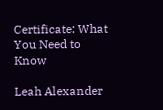Certificate: What You Need to Know

Leah Alexander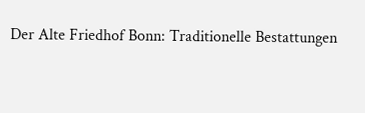Der Alte Friedhof Bonn: Traditionelle Bestattungen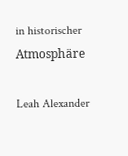in historischer Atmosphäre

Leah Alexander